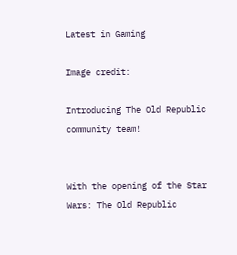Latest in Gaming

Image credit:

Introducing The Old Republic community team!


With the opening of the Star Wars: The Old Republic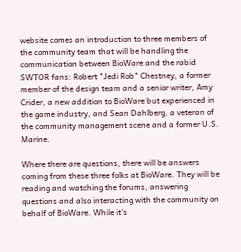website comes an introduction to three members of the community team that will be handling the communication between BioWare and the rabid SWTOR fans: Robert "Jedi Rob" Chestney, a former member of the design team and a senior writer, Amy Crider, a new addition to BioWare but experienced in the game industry, and Sean Dahlberg, a veteran of the community management scene and a former U.S. Marine.

Where there are questions, there will be answers coming from these three folks at BioWare. They will be reading and watching the forums, answering questions and also interacting with the community on behalf of BioWare. While it's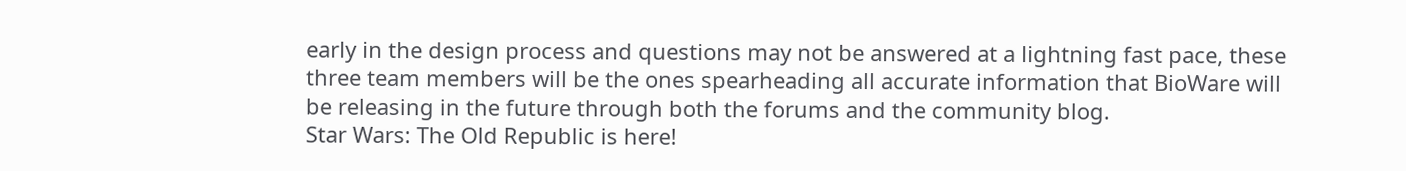early in the design process and questions may not be answered at a lightning fast pace, these three team members will be the ones spearheading all accurate information that BioWare will be releasing in the future through both the forums and the community blog.
Star Wars: The Old Republic is here!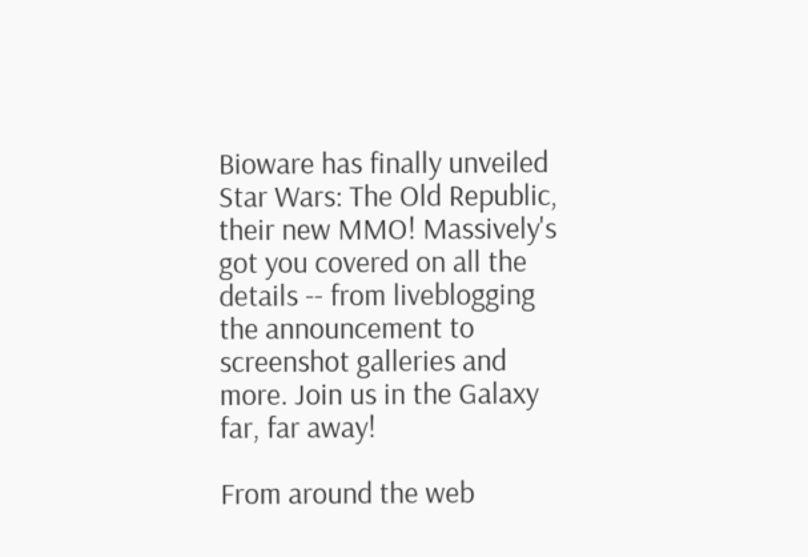Bioware has finally unveiled Star Wars: The Old Republic, their new MMO! Massively's got you covered on all the details -- from liveblogging the announcement to screenshot galleries and more. Join us in the Galaxy far, far away!

From around the web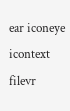ear iconeye icontext filevr